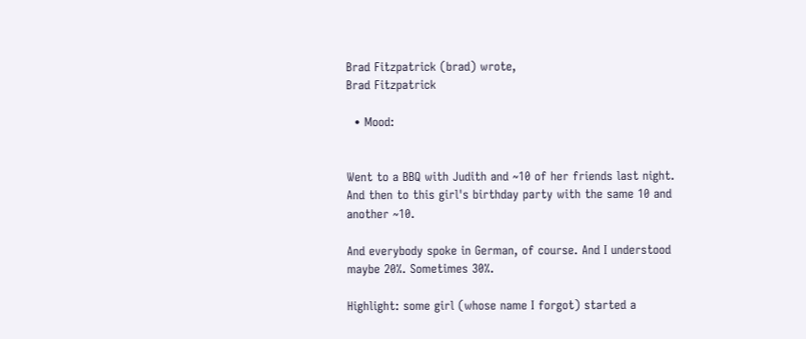Brad Fitzpatrick (brad) wrote,
Brad Fitzpatrick

  • Mood:


Went to a BBQ with Judith and ~10 of her friends last night. And then to this girl's birthday party with the same 10 and another ~10.

And everybody spoke in German, of course. And I understood maybe 20%. Sometimes 30%.

Highlight: some girl (whose name I forgot) started a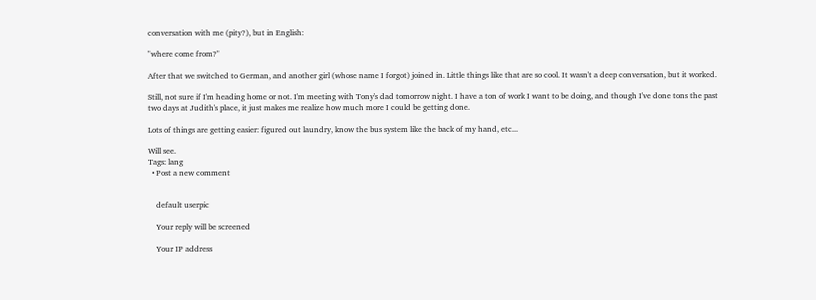conversation with me (pity?), but in English:

"where come from?"

After that we switched to German, and another girl (whose name I forgot) joined in. Little things like that are so cool. It wasn't a deep conversation, but it worked.

Still, not sure if I'm heading home or not. I'm meeting with Tony's dad tomorrow night. I have a ton of work I want to be doing, and though I've done tons the past two days at Judith's place, it just makes me realize how much more I could be getting done.

Lots of things are getting easier: figured out laundry, know the bus system like the back of my hand, etc...

Will see.
Tags: lang
  • Post a new comment


    default userpic

    Your reply will be screened

    Your IP address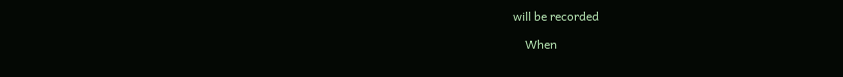will be recorded

    When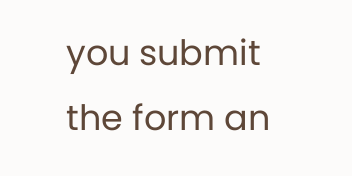you submit the form an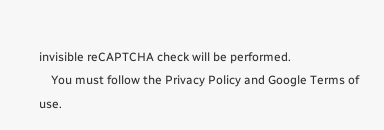invisible reCAPTCHA check will be performed.
    You must follow the Privacy Policy and Google Terms of use.